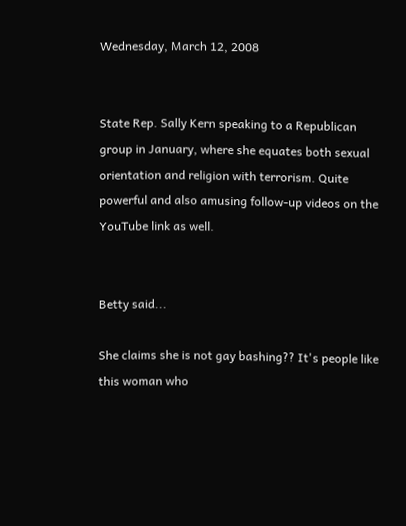Wednesday, March 12, 2008


State Rep. Sally Kern speaking to a Republican group in January, where she equates both sexual orientation and religion with terrorism. Quite powerful and also amusing follow-up videos on the YouTube link as well.


Betty said...

She claims she is not gay bashing?? It's people like this woman who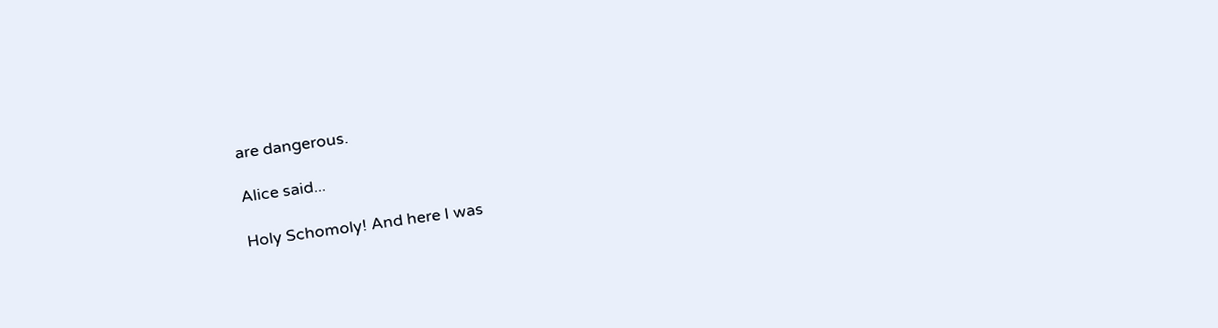are dangerous.

Alice said...

Holy Schomoly! And here I was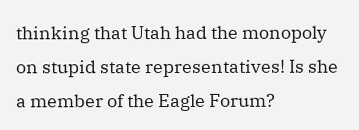thinking that Utah had the monopoly on stupid state representatives! Is she a member of the Eagle Forum?